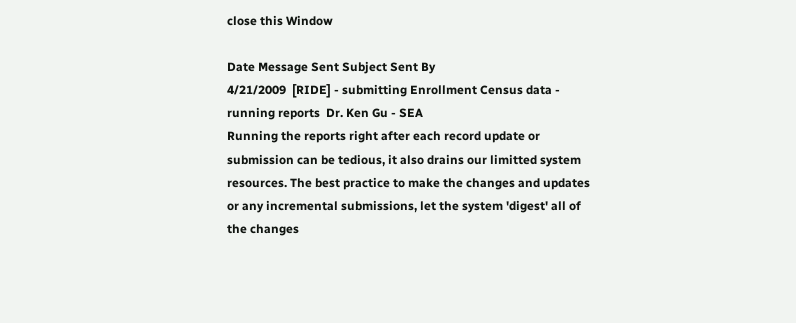close this Window

Date Message Sent Subject Sent By
4/21/2009  [RIDE] - submitting Enrollment Census data - running reports  Dr. Ken Gu - SEA
Running the reports right after each record update or submission can be tedious, it also drains our limitted system resources. The best practice to make the changes and updates or any incremental submissions, let the system 'digest' all of the changes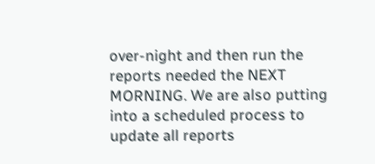over-night and then run the reports needed the NEXT MORNING. We are also putting into a scheduled process to update all reports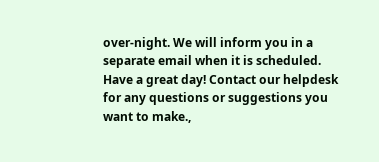over-night. We will inform you in a separate email when it is scheduled. Have a great day! Contact our helpdesk for any questions or suggestions you want to make.,